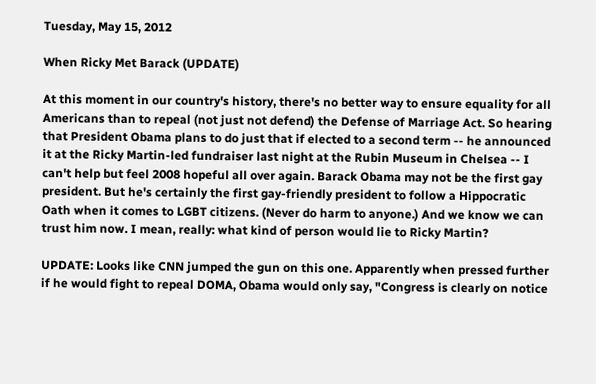Tuesday, May 15, 2012

When Ricky Met Barack (UPDATE)

At this moment in our country's history, there's no better way to ensure equality for all Americans than to repeal (not just not defend) the Defense of Marriage Act. So hearing that President Obama plans to do just that if elected to a second term -- he announced it at the Ricky Martin-led fundraiser last night at the Rubin Museum in Chelsea -- I can't help but feel 2008 hopeful all over again. Barack Obama may not be the first gay president. But he's certainly the first gay-friendly president to follow a Hippocratic Oath when it comes to LGBT citizens. (Never do harm to anyone.) And we know we can trust him now. I mean, really: what kind of person would lie to Ricky Martin?

UPDATE: Looks like CNN jumped the gun on this one. Apparently when pressed further if he would fight to repeal DOMA, Obama would only say, "Congress is clearly on notice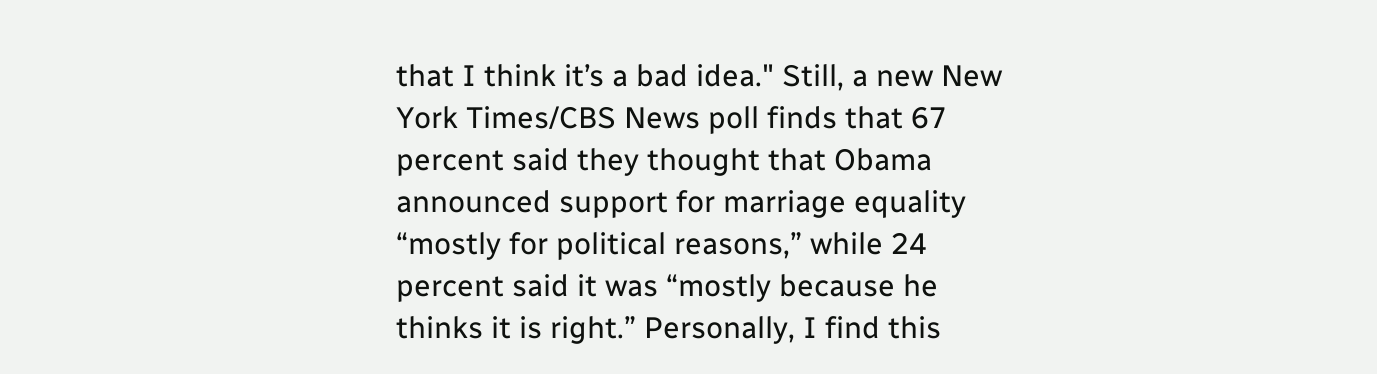that I think it’s a bad idea." Still, a new New York Times/CBS News poll finds that 67 percent said they thought that Obama announced support for marriage equality “mostly for political reasons,” while 24 percent said it was “mostly because he thinks it is right.” Personally, I find this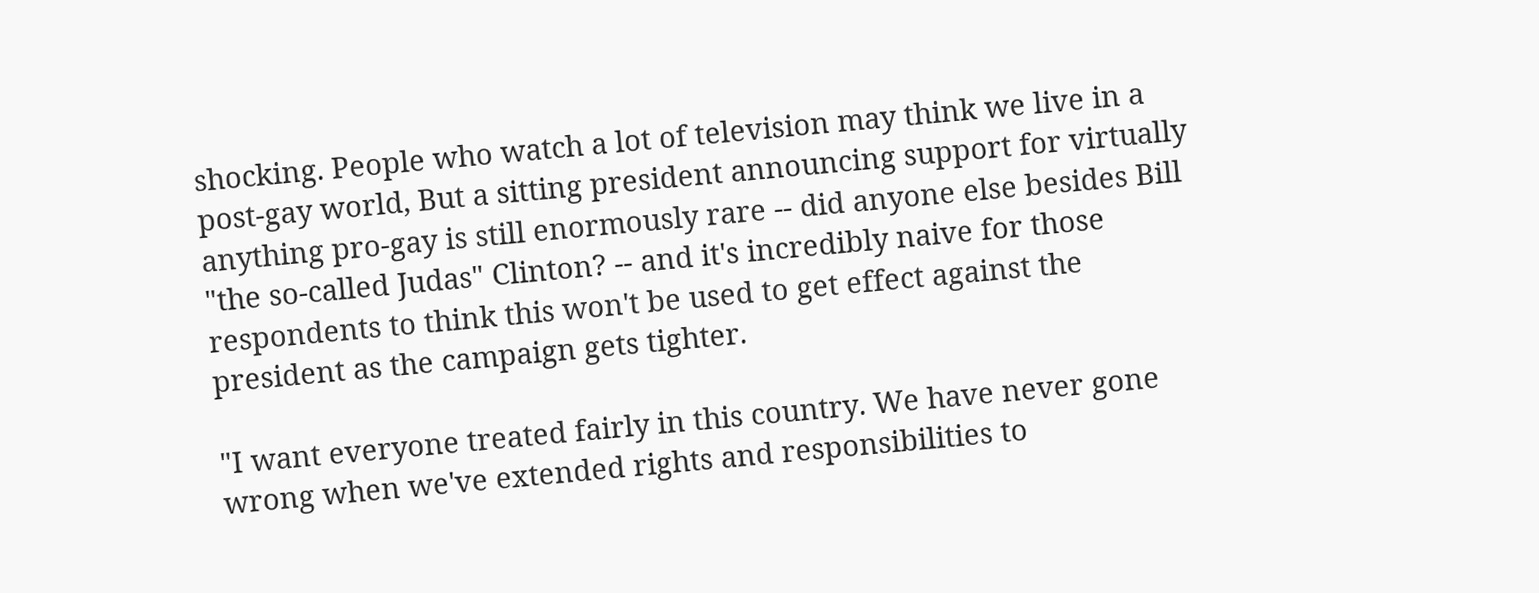shocking. People who watch a lot of television may think we live in a post-gay world, But a sitting president announcing support for virtually anything pro-gay is still enormously rare -- did anyone else besides Bill "the so-called Judas" Clinton? -- and it's incredibly naive for those respondents to think this won't be used to get effect against the president as the campaign gets tighter.

"I want everyone treated fairly in this country. We have never gone wrong when we've extended rights and responsibilities to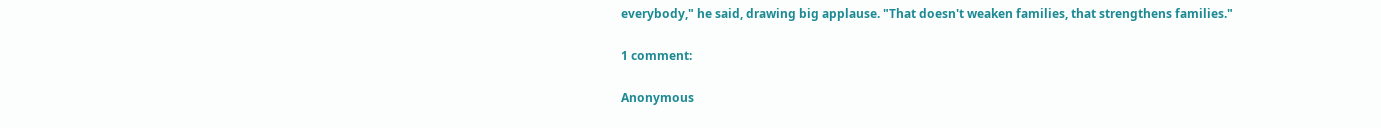everybody," he said, drawing big applause. "That doesn't weaken families, that strengthens families."

1 comment:

Anonymous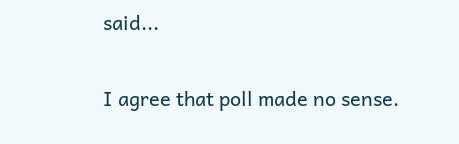said...

I agree that poll made no sense.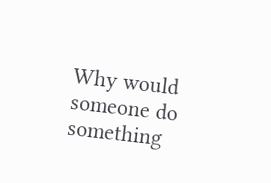Why would someone do something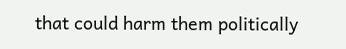that could harm them politically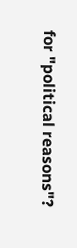for "political reasons"?